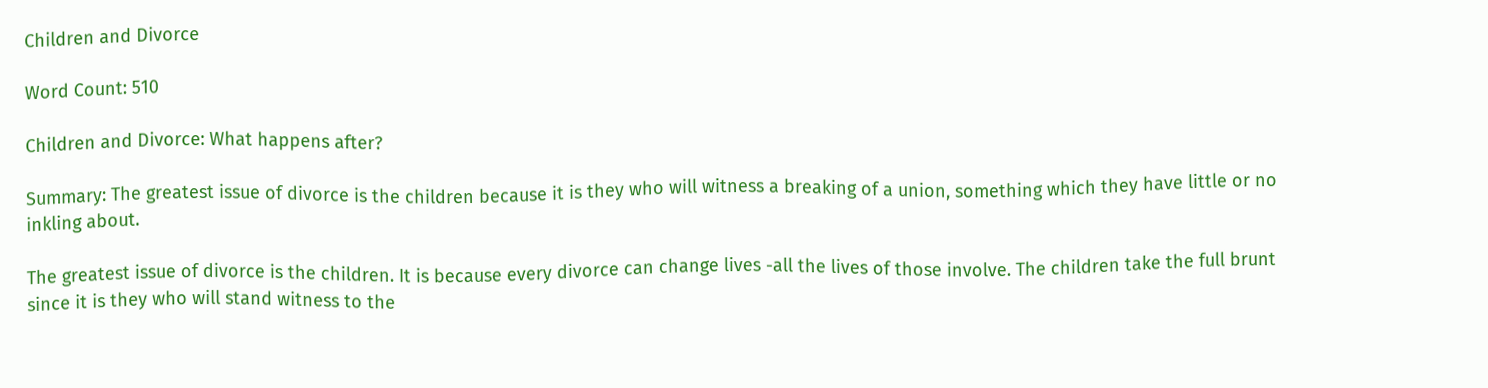Children and Divorce

Word Count: 510

Children and Divorce: What happens after?

Summary: The greatest issue of divorce is the children because it is they who will witness a breaking of a union, something which they have little or no inkling about.

The greatest issue of divorce is the children. It is because every divorce can change lives -all the lives of those involve. The children take the full brunt since it is they who will stand witness to the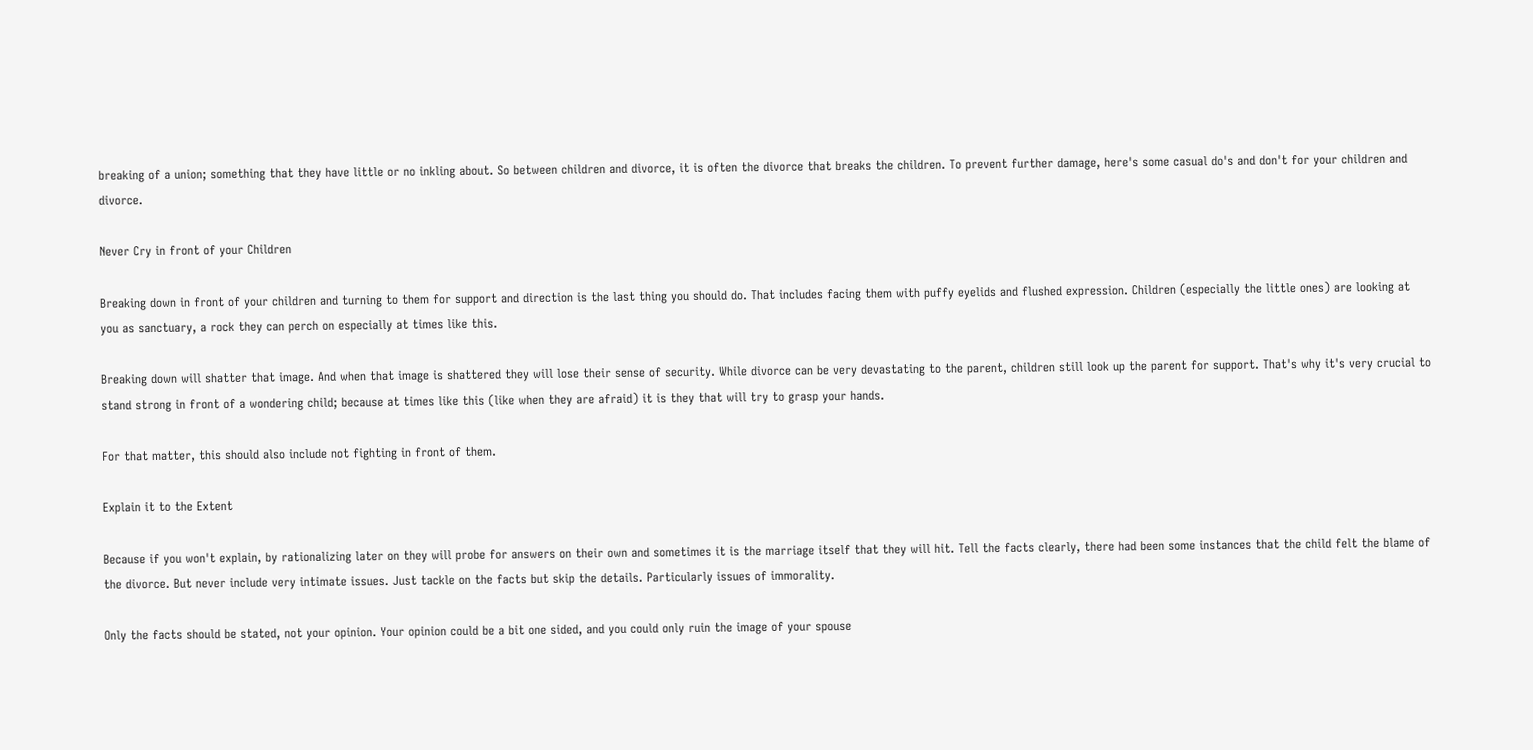breaking of a union; something that they have little or no inkling about. So between children and divorce, it is often the divorce that breaks the children. To prevent further damage, here's some casual do's and don't for your children and divorce.

Never Cry in front of your Children

Breaking down in front of your children and turning to them for support and direction is the last thing you should do. That includes facing them with puffy eyelids and flushed expression. Children (especially the little ones) are looking at you as sanctuary, a rock they can perch on especially at times like this.

Breaking down will shatter that image. And when that image is shattered they will lose their sense of security. While divorce can be very devastating to the parent, children still look up the parent for support. That's why it's very crucial to stand strong in front of a wondering child; because at times like this (like when they are afraid) it is they that will try to grasp your hands.

For that matter, this should also include not fighting in front of them.

Explain it to the Extent

Because if you won't explain, by rationalizing later on they will probe for answers on their own and sometimes it is the marriage itself that they will hit. Tell the facts clearly, there had been some instances that the child felt the blame of the divorce. But never include very intimate issues. Just tackle on the facts but skip the details. Particularly issues of immorality.

Only the facts should be stated, not your opinion. Your opinion could be a bit one sided, and you could only ruin the image of your spouse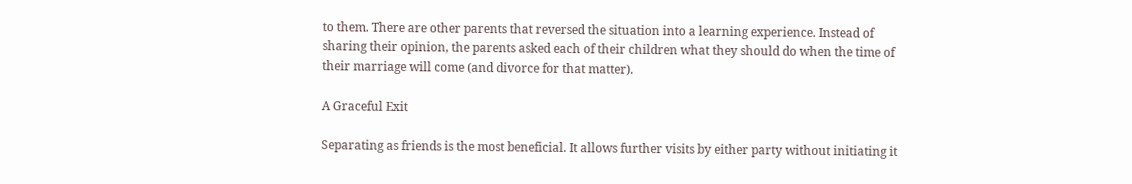to them. There are other parents that reversed the situation into a learning experience. Instead of sharing their opinion, the parents asked each of their children what they should do when the time of their marriage will come (and divorce for that matter).

A Graceful Exit

Separating as friends is the most beneficial. It allows further visits by either party without initiating it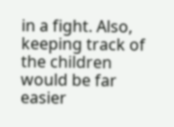in a fight. Also, keeping track of the children would be far easier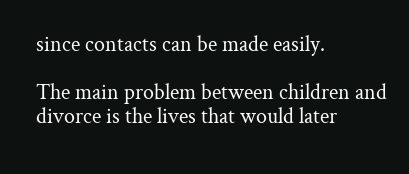since contacts can be made easily.

The main problem between children and divorce is the lives that would later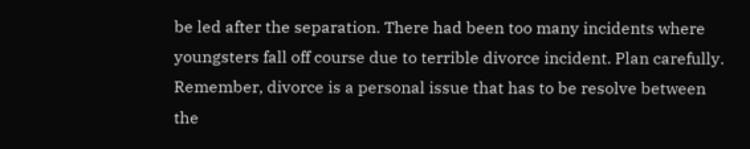be led after the separation. There had been too many incidents where youngsters fall off course due to terrible divorce incident. Plan carefully. Remember, divorce is a personal issue that has to be resolve between the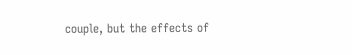couple, but the effects of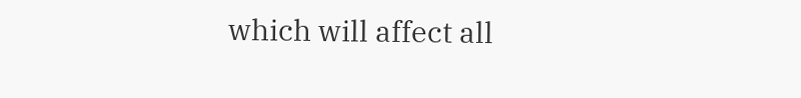which will affect all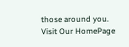those around you.
Visit Our HomePage